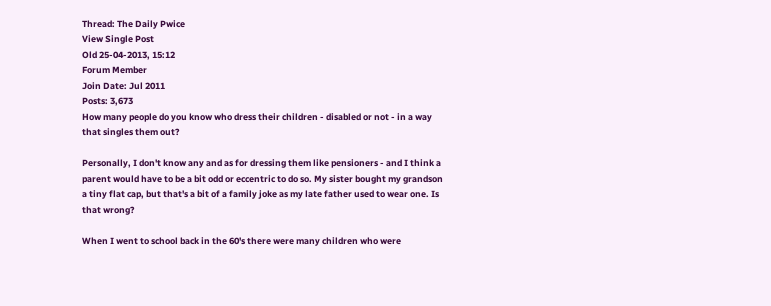Thread: The Daily Pwice
View Single Post
Old 25-04-2013, 15:12
Forum Member
Join Date: Jul 2011
Posts: 3,673
How many people do you know who dress their children - disabled or not - in a way that singles them out?

Personally, I don't know any and as for dressing them like pensioners - and I think a parent would have to be a bit odd or eccentric to do so. My sister bought my grandson a tiny flat cap, but that's a bit of a family joke as my late father used to wear one. Is that wrong?

When I went to school back in the 60's there were many children who were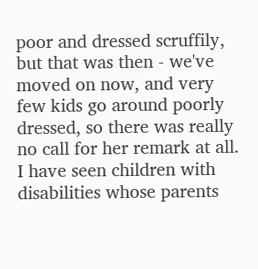poor and dressed scruffily, but that was then - we've moved on now, and very few kids go around poorly dressed, so there was really no call for her remark at all.
I have seen children with disabilities whose parents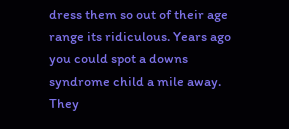dress them so out of their age range its ridiculous. Years ago you could spot a downs syndrome child a mile away. They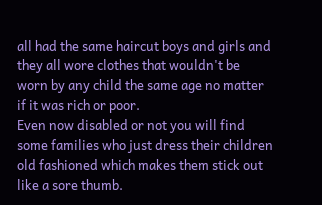all had the same haircut boys and girls and they all wore clothes that wouldn't be worn by any child the same age no matter if it was rich or poor.
Even now disabled or not you will find some families who just dress their children old fashioned which makes them stick out like a sore thumb.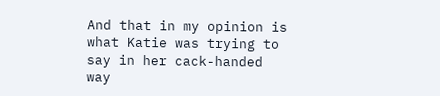And that in my opinion is what Katie was trying to say in her cack-handed way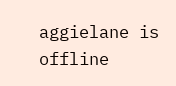aggielane is offline